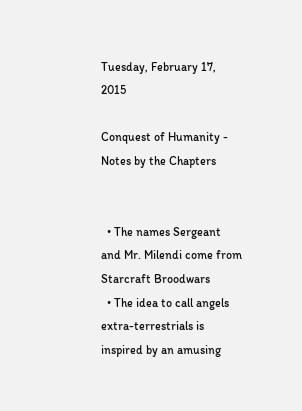Tuesday, February 17, 2015

Conquest of Humanity - Notes by the Chapters


  • The names Sergeant and Mr. Milendi come from Starcraft Broodwars
  • The idea to call angels extra-terrestrials is inspired by an amusing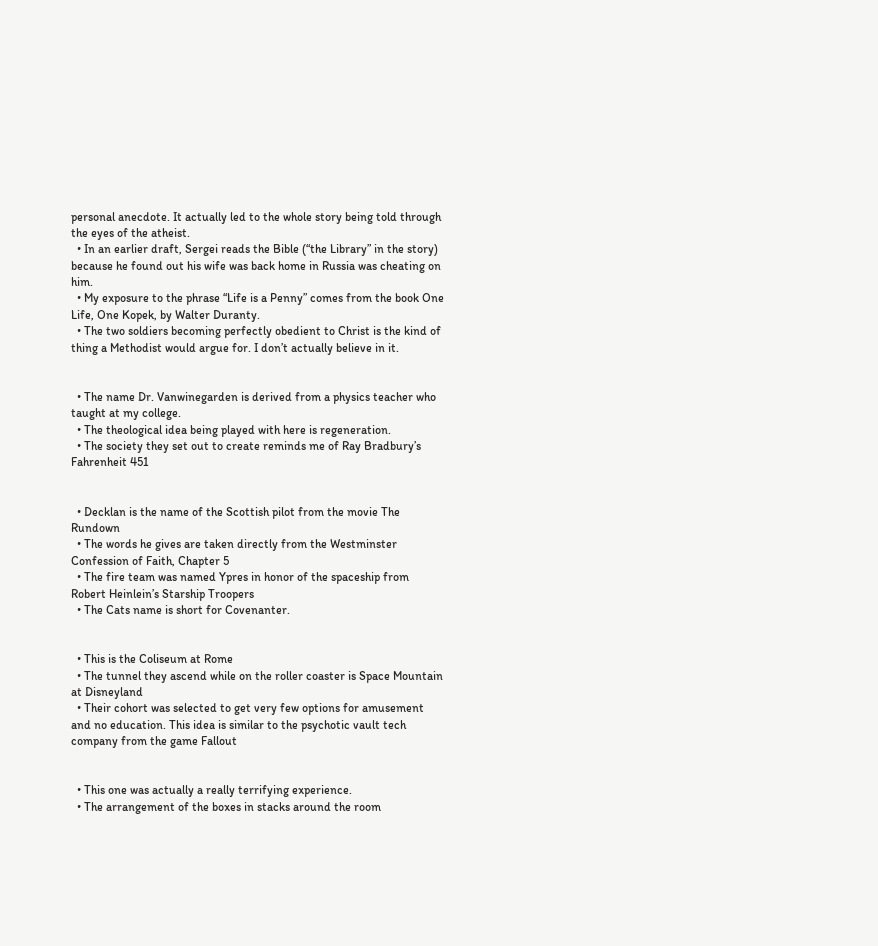personal anecdote. It actually led to the whole story being told through the eyes of the atheist.
  • In an earlier draft, Sergei reads the Bible (“the Library” in the story) because he found out his wife was back home in Russia was cheating on him.
  • My exposure to the phrase “Life is a Penny” comes from the book One Life, One Kopek, by Walter Duranty.
  • The two soldiers becoming perfectly obedient to Christ is the kind of thing a Methodist would argue for. I don’t actually believe in it.


  • The name Dr. Vanwinegarden is derived from a physics teacher who taught at my college.
  • The theological idea being played with here is regeneration.
  • The society they set out to create reminds me of Ray Bradbury’s Fahrenheit 451


  • Decklan is the name of the Scottish pilot from the movie The Rundown
  • The words he gives are taken directly from the Westminster Confession of Faith, Chapter 5
  • The fire team was named Ypres in honor of the spaceship from Robert Heinlein’s Starship Troopers
  • The Cats name is short for Covenanter.


  • This is the Coliseum at Rome
  • The tunnel they ascend while on the roller coaster is Space Mountain at Disneyland
  • Their cohort was selected to get very few options for amusement and no education. This idea is similar to the psychotic vault tech company from the game Fallout


  • This one was actually a really terrifying experience.
  • The arrangement of the boxes in stacks around the room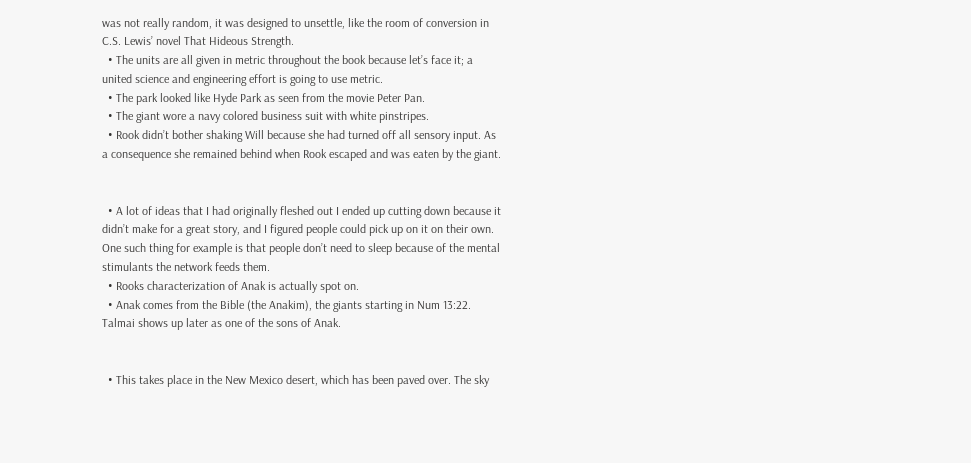was not really random, it was designed to unsettle, like the room of conversion in C.S. Lewis’ novel That Hideous Strength.
  • The units are all given in metric throughout the book because let’s face it; a united science and engineering effort is going to use metric.
  • The park looked like Hyde Park as seen from the movie Peter Pan.
  • The giant wore a navy colored business suit with white pinstripes.
  • Rook didn’t bother shaking Will because she had turned off all sensory input. As a consequence she remained behind when Rook escaped and was eaten by the giant.


  • A lot of ideas that I had originally fleshed out I ended up cutting down because it didn’t make for a great story, and I figured people could pick up on it on their own. One such thing for example is that people don’t need to sleep because of the mental stimulants the network feeds them.
  • Rooks characterization of Anak is actually spot on.
  • Anak comes from the Bible (the Anakim), the giants starting in Num 13:22. Talmai shows up later as one of the sons of Anak.


  • This takes place in the New Mexico desert, which has been paved over. The sky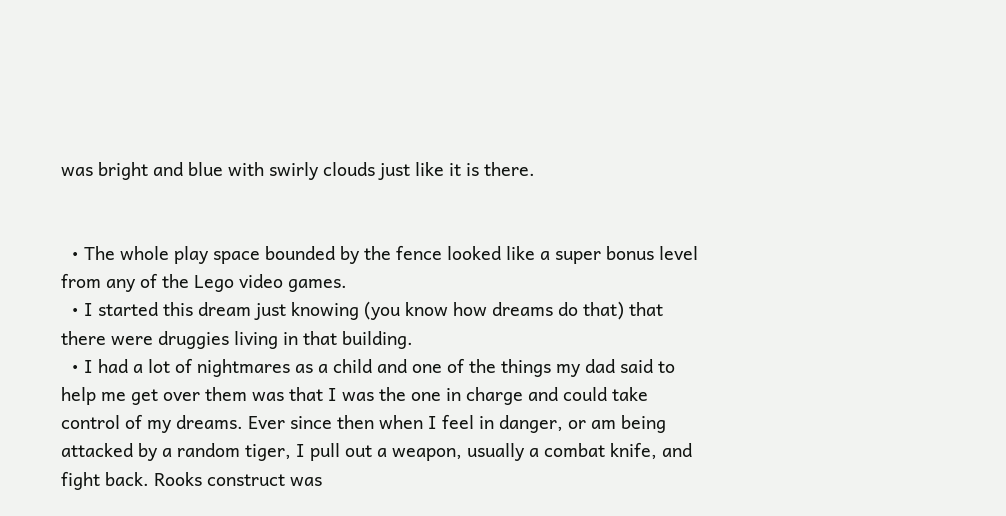was bright and blue with swirly clouds just like it is there.


  • The whole play space bounded by the fence looked like a super bonus level from any of the Lego video games.
  • I started this dream just knowing (you know how dreams do that) that there were druggies living in that building.
  • I had a lot of nightmares as a child and one of the things my dad said to help me get over them was that I was the one in charge and could take control of my dreams. Ever since then when I feel in danger, or am being attacked by a random tiger, I pull out a weapon, usually a combat knife, and fight back. Rooks construct was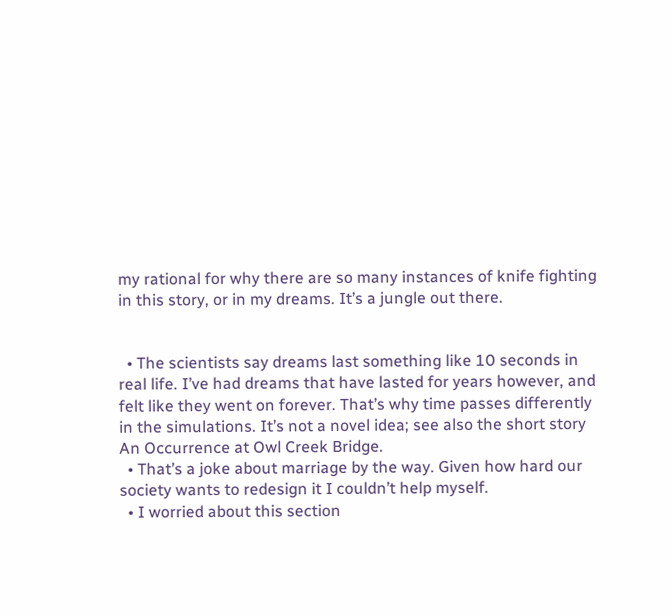my rational for why there are so many instances of knife fighting in this story, or in my dreams. It’s a jungle out there.


  • The scientists say dreams last something like 10 seconds in real life. I’ve had dreams that have lasted for years however, and felt like they went on forever. That’s why time passes differently in the simulations. It’s not a novel idea; see also the short story An Occurrence at Owl Creek Bridge.
  • That’s a joke about marriage by the way. Given how hard our society wants to redesign it I couldn’t help myself.
  • I worried about this section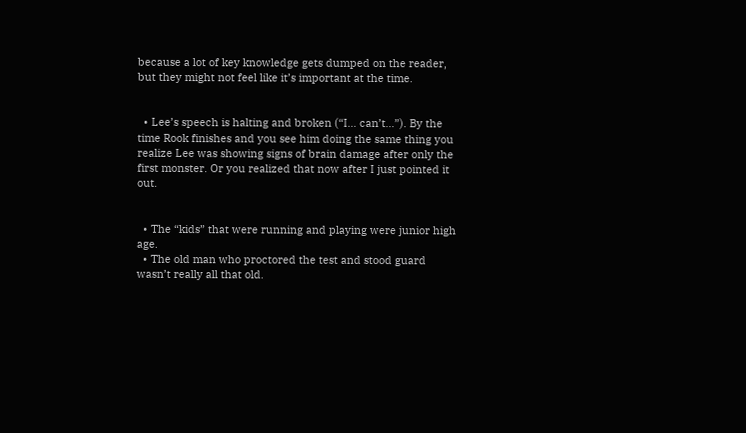because a lot of key knowledge gets dumped on the reader, but they might not feel like it’s important at the time.


  • Lee’s speech is halting and broken (“I… can’t…”). By the time Rook finishes and you see him doing the same thing you realize Lee was showing signs of brain damage after only the first monster. Or you realized that now after I just pointed it out.


  • The “kids” that were running and playing were junior high age.
  • The old man who proctored the test and stood guard wasn’t really all that old.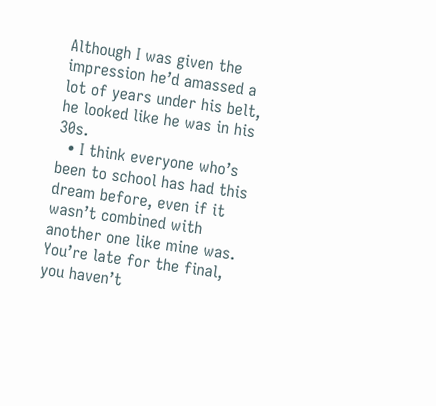Although I was given the impression he’d amassed a lot of years under his belt, he looked like he was in his 30s.
  • I think everyone who’s been to school has had this dream before, even if it wasn’t combined with another one like mine was. You’re late for the final, you haven’t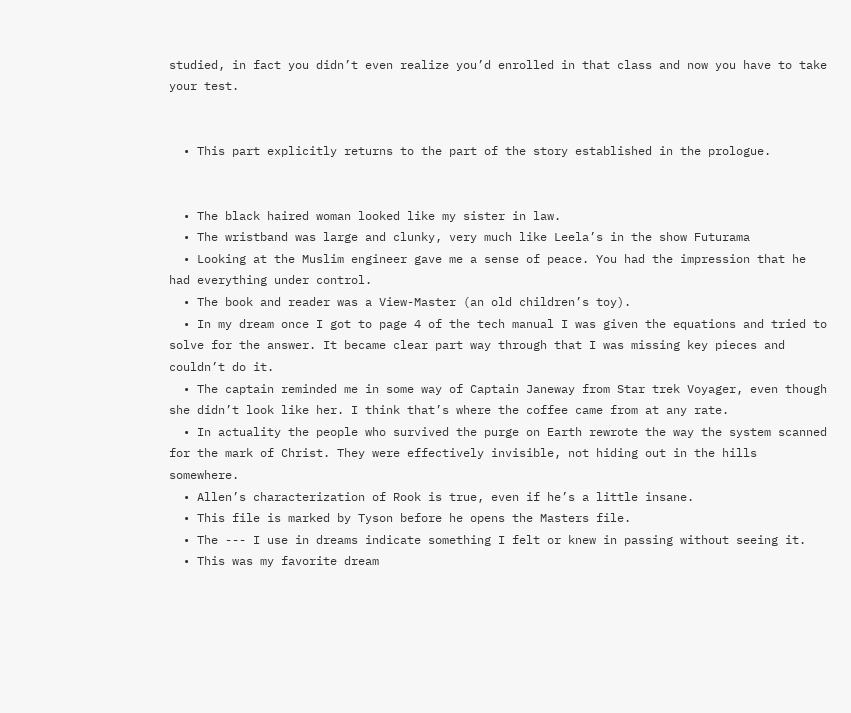studied, in fact you didn’t even realize you’d enrolled in that class and now you have to take your test.


  • This part explicitly returns to the part of the story established in the prologue.


  • The black haired woman looked like my sister in law.
  • The wristband was large and clunky, very much like Leela’s in the show Futurama
  • Looking at the Muslim engineer gave me a sense of peace. You had the impression that he had everything under control.
  • The book and reader was a View-Master (an old children’s toy).
  • In my dream once I got to page 4 of the tech manual I was given the equations and tried to solve for the answer. It became clear part way through that I was missing key pieces and couldn’t do it.
  • The captain reminded me in some way of Captain Janeway from Star trek Voyager, even though she didn’t look like her. I think that’s where the coffee came from at any rate.
  • In actuality the people who survived the purge on Earth rewrote the way the system scanned for the mark of Christ. They were effectively invisible, not hiding out in the hills somewhere.
  • Allen’s characterization of Rook is true, even if he’s a little insane.
  • This file is marked by Tyson before he opens the Masters file.
  • The --- I use in dreams indicate something I felt or knew in passing without seeing it.
  • This was my favorite dream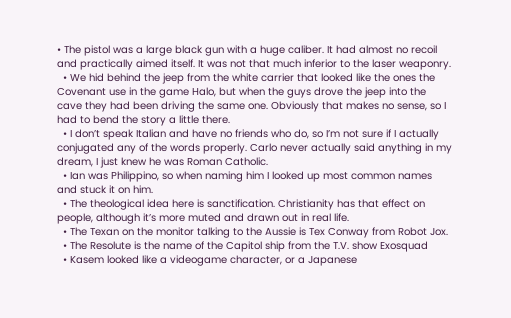• The pistol was a large black gun with a huge caliber. It had almost no recoil and practically aimed itself. It was not that much inferior to the laser weaponry.
  • We hid behind the jeep from the white carrier that looked like the ones the Covenant use in the game Halo, but when the guys drove the jeep into the cave they had been driving the same one. Obviously that makes no sense, so I had to bend the story a little there.
  • I don’t speak Italian and have no friends who do, so I’m not sure if I actually conjugated any of the words properly. Carlo never actually said anything in my dream, I just knew he was Roman Catholic.
  • Ian was Philippino, so when naming him I looked up most common names and stuck it on him.
  • The theological idea here is sanctification. Christianity has that effect on people, although it’s more muted and drawn out in real life.
  • The Texan on the monitor talking to the Aussie is Tex Conway from Robot Jox.
  • The Resolute is the name of the Capitol ship from the T.V. show Exosquad
  • Kasem looked like a videogame character, or a Japanese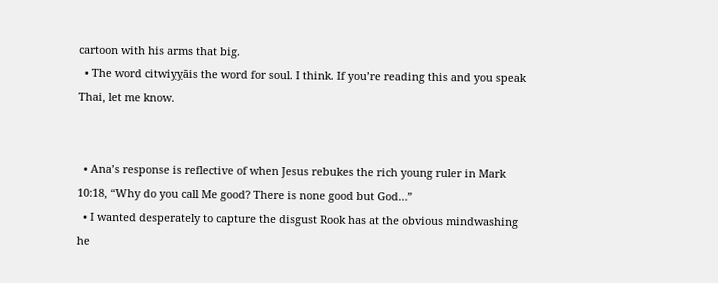cartoon with his arms that big.
  • The word citwiỵỵāis the word for soul. I think. If you’re reading this and you speak Thai, let me know.


  • Ana’s response is reflective of when Jesus rebukes the rich young ruler in Mark 10:18, “Why do you call Me good? There is none good but God…”
  • I wanted desperately to capture the disgust Rook has at the obvious mindwashing he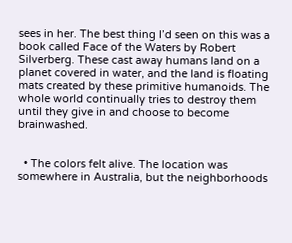sees in her. The best thing I’d seen on this was a book called Face of the Waters by Robert Silverberg. These cast away humans land on a planet covered in water, and the land is floating mats created by these primitive humanoids. The whole world continually tries to destroy them until they give in and choose to become brainwashed.


  • The colors felt alive. The location was somewhere in Australia, but the neighborhoods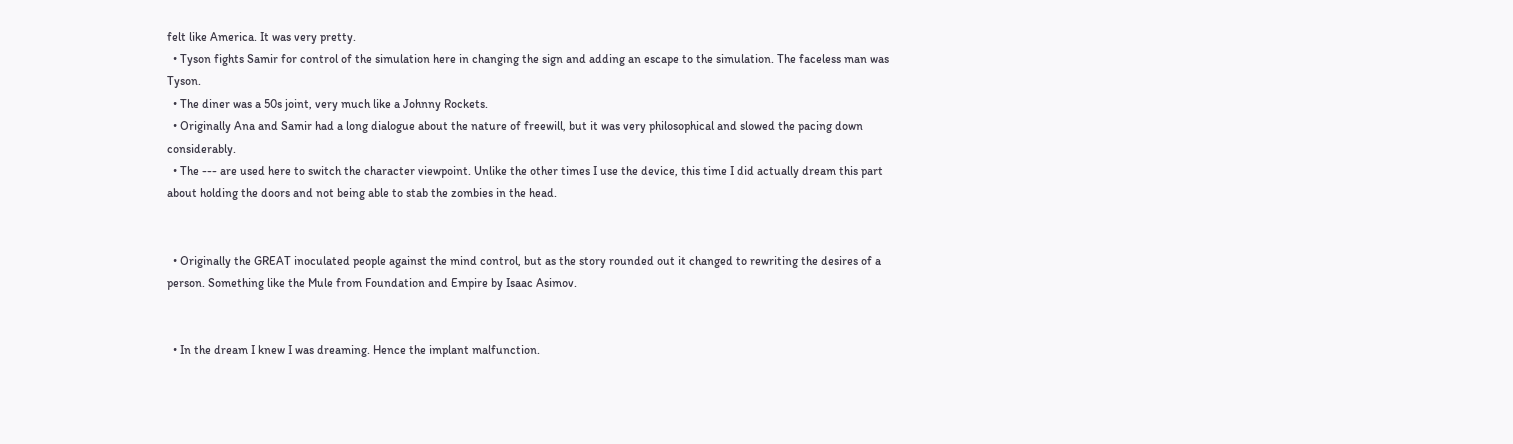felt like America. It was very pretty.
  • Tyson fights Samir for control of the simulation here in changing the sign and adding an escape to the simulation. The faceless man was Tyson.
  • The diner was a 50s joint, very much like a Johnny Rockets.
  • Originally Ana and Samir had a long dialogue about the nature of freewill, but it was very philosophical and slowed the pacing down considerably.
  • The --- are used here to switch the character viewpoint. Unlike the other times I use the device, this time I did actually dream this part about holding the doors and not being able to stab the zombies in the head.


  • Originally the GREAT inoculated people against the mind control, but as the story rounded out it changed to rewriting the desires of a person. Something like the Mule from Foundation and Empire by Isaac Asimov.


  • In the dream I knew I was dreaming. Hence the implant malfunction.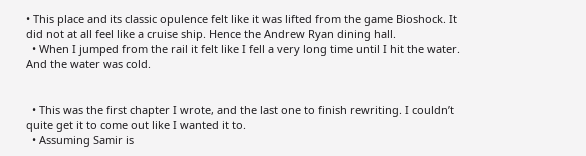• This place and its classic opulence felt like it was lifted from the game Bioshock. It did not at all feel like a cruise ship. Hence the Andrew Ryan dining hall.
  • When I jumped from the rail it felt like I fell a very long time until I hit the water. And the water was cold.


  • This was the first chapter I wrote, and the last one to finish rewriting. I couldn’t quite get it to come out like I wanted it to.
  • Assuming Samir is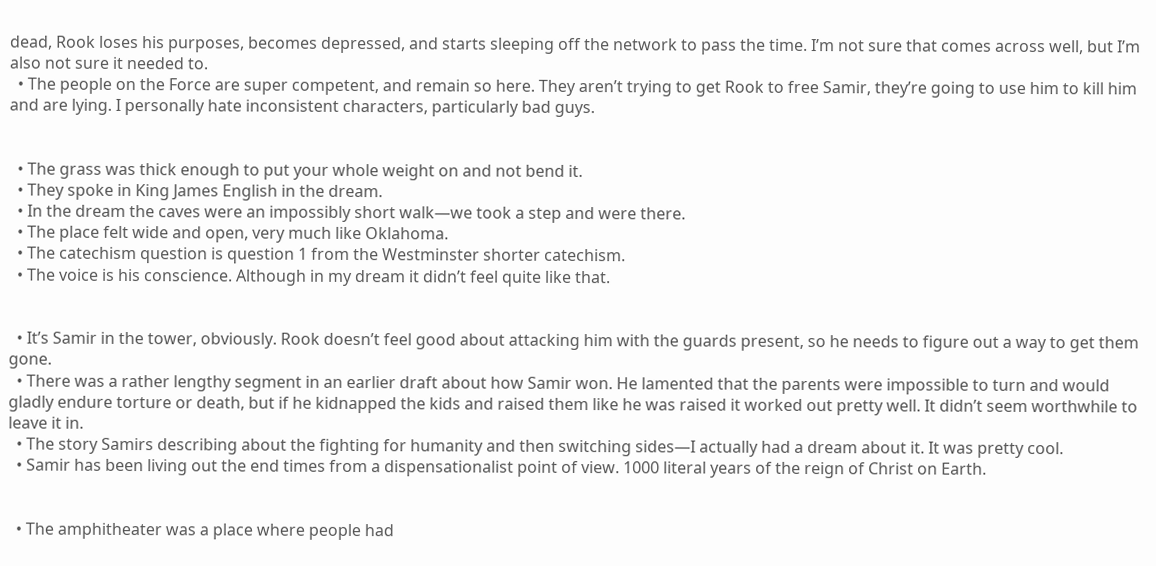dead, Rook loses his purposes, becomes depressed, and starts sleeping off the network to pass the time. I’m not sure that comes across well, but I’m also not sure it needed to.
  • The people on the Force are super competent, and remain so here. They aren’t trying to get Rook to free Samir, they’re going to use him to kill him and are lying. I personally hate inconsistent characters, particularly bad guys.


  • The grass was thick enough to put your whole weight on and not bend it.
  • They spoke in King James English in the dream.
  • In the dream the caves were an impossibly short walk—we took a step and were there.
  • The place felt wide and open, very much like Oklahoma.
  • The catechism question is question 1 from the Westminster shorter catechism.
  • The voice is his conscience. Although in my dream it didn’t feel quite like that.


  • It’s Samir in the tower, obviously. Rook doesn’t feel good about attacking him with the guards present, so he needs to figure out a way to get them gone.
  • There was a rather lengthy segment in an earlier draft about how Samir won. He lamented that the parents were impossible to turn and would gladly endure torture or death, but if he kidnapped the kids and raised them like he was raised it worked out pretty well. It didn’t seem worthwhile to leave it in.
  • The story Samirs describing about the fighting for humanity and then switching sides—I actually had a dream about it. It was pretty cool.
  • Samir has been living out the end times from a dispensationalist point of view. 1000 literal years of the reign of Christ on Earth.


  • The amphitheater was a place where people had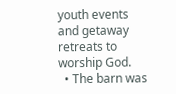youth events and getaway retreats to worship God.
  • The barn was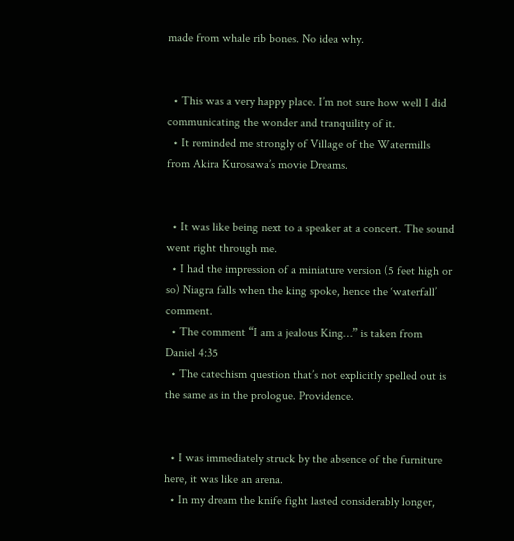made from whale rib bones. No idea why.


  • This was a very happy place. I’m not sure how well I did communicating the wonder and tranquility of it.
  • It reminded me strongly of Village of the Watermills from Akira Kurosawa’s movie Dreams.


  • It was like being next to a speaker at a concert. The sound went right through me.
  • I had the impression of a miniature version (5 feet high or so) Niagra falls when the king spoke, hence the ‘waterfall’ comment.
  • The comment “I am a jealous King…” is taken from Daniel 4:35
  • The catechism question that’s not explicitly spelled out is the same as in the prologue. Providence.


  • I was immediately struck by the absence of the furniture here, it was like an arena.
  • In my dream the knife fight lasted considerably longer,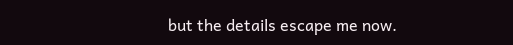but the details escape me now.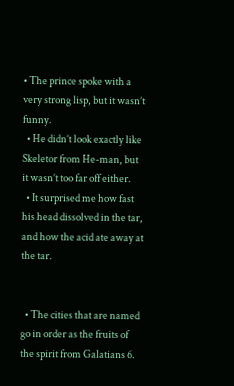• The prince spoke with a very strong lisp, but it wasn’t funny.
  • He didn’t look exactly like Skeletor from He-man, but it wasn’t too far off either.
  • It surprised me how fast his head dissolved in the tar, and how the acid ate away at the tar.


  • The cities that are named go in order as the fruits of the spirit from Galatians 6.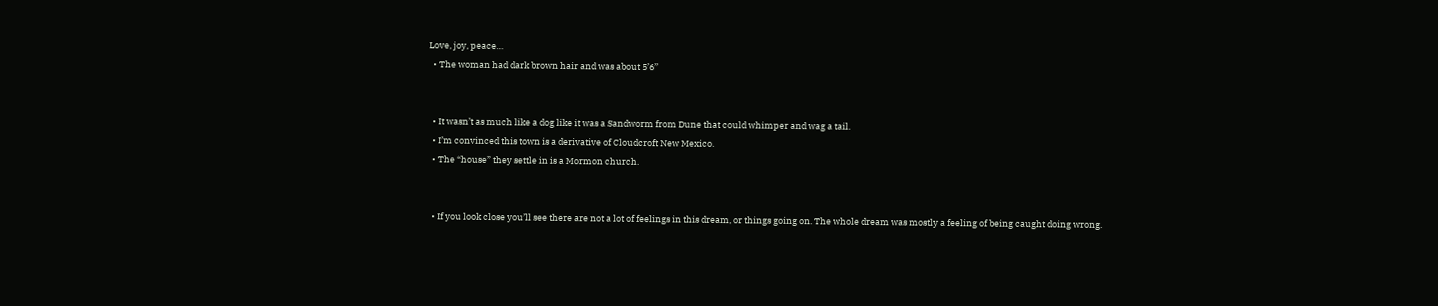Love, joy, peace…
  • The woman had dark brown hair and was about 5’6’’


  • It wasn’t as much like a dog like it was a Sandworm from Dune that could whimper and wag a tail.
  • I’m convinced this town is a derivative of Cloudcroft New Mexico.
  • The “house” they settle in is a Mormon church.


  • If you look close you’ll see there are not a lot of feelings in this dream, or things going on. The whole dream was mostly a feeling of being caught doing wrong.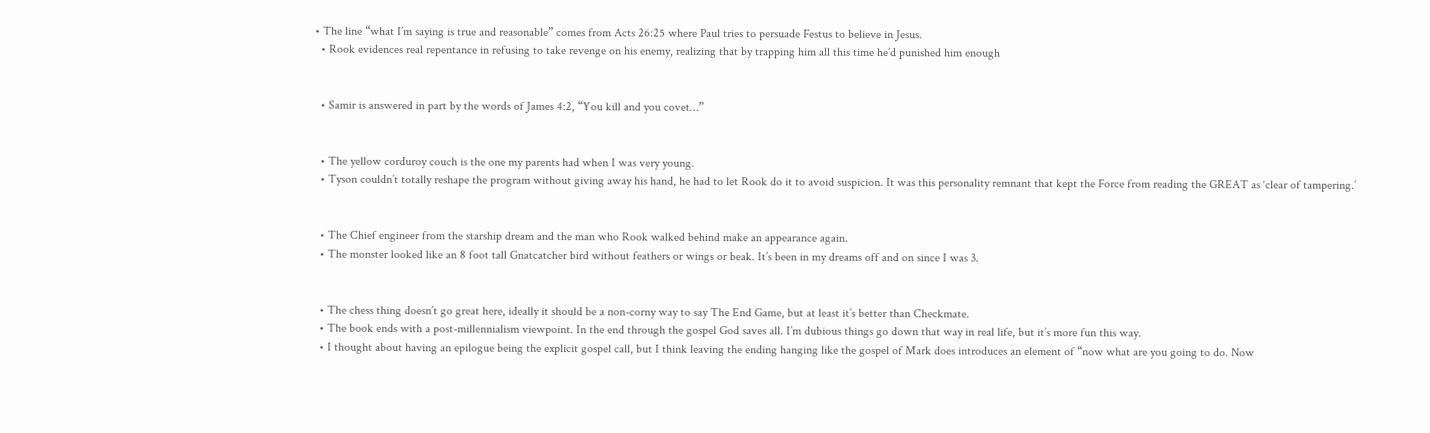• The line “what I’m saying is true and reasonable” comes from Acts 26:25 where Paul tries to persuade Festus to believe in Jesus.
  • Rook evidences real repentance in refusing to take revenge on his enemy, realizing that by trapping him all this time he’d punished him enough


  • Samir is answered in part by the words of James 4:2, “You kill and you covet…”


  • The yellow corduroy couch is the one my parents had when I was very young.
  • Tyson couldn’t totally reshape the program without giving away his hand, he had to let Rook do it to avoid suspicion. It was this personality remnant that kept the Force from reading the GREAT as ‘clear of tampering.’


  • The Chief engineer from the starship dream and the man who Rook walked behind make an appearance again.
  • The monster looked like an 8 foot tall Gnatcatcher bird without feathers or wings or beak. It’s been in my dreams off and on since I was 3.


  • The chess thing doesn’t go great here, ideally it should be a non-corny way to say The End Game, but at least it’s better than Checkmate.
  • The book ends with a post-millennialism viewpoint. In the end through the gospel God saves all. I’m dubious things go down that way in real life, but it’s more fun this way.
  • I thought about having an epilogue being the explicit gospel call, but I think leaving the ending hanging like the gospel of Mark does introduces an element of “now what are you going to do. Now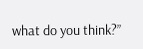what do you think?”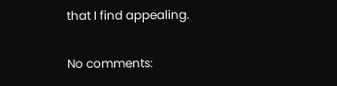that I find appealing.

No comments: